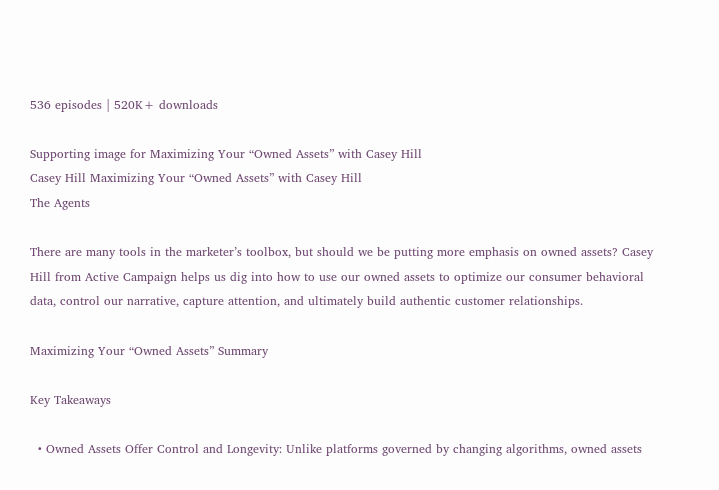536 episodes | 520K+ downloads

Supporting image for Maximizing Your “Owned Assets” with Casey Hill
Casey Hill Maximizing Your “Owned Assets” with Casey Hill
The Agents

There are many tools in the marketer’s toolbox, but should we be putting more emphasis on owned assets? Casey Hill from Active Campaign helps us dig into how to use our owned assets to optimize our consumer behavioral data, control our narrative, capture attention, and ultimately build authentic customer relationships.

Maximizing Your “Owned Assets” Summary

Key Takeaways

  • Owned Assets Offer Control and Longevity: Unlike platforms governed by changing algorithms, owned assets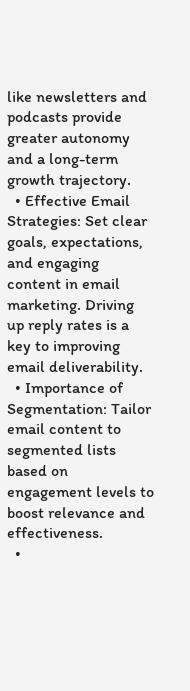like newsletters and podcasts provide greater autonomy and a long-term growth trajectory.
  • Effective Email Strategies: Set clear goals, expectations, and engaging content in email marketing. Driving up reply rates is a key to improving email deliverability.
  • Importance of Segmentation: Tailor email content to segmented lists based on engagement levels to boost relevance and effectiveness.
  •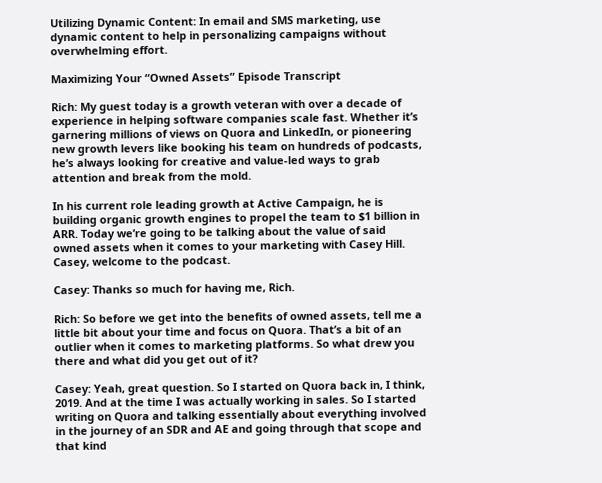Utilizing Dynamic Content: In email and SMS marketing, use dynamic content to help in personalizing campaigns without overwhelming effort.

Maximizing Your “Owned Assets” Episode Transcript

Rich: My guest today is a growth veteran with over a decade of experience in helping software companies scale fast. Whether it’s garnering millions of views on Quora and LinkedIn, or pioneering new growth levers like booking his team on hundreds of podcasts, he’s always looking for creative and value-led ways to grab attention and break from the mold.

In his current role leading growth at Active Campaign, he is building organic growth engines to propel the team to $1 billion in ARR. Today we’re going to be talking about the value of said owned assets when it comes to your marketing with Casey Hill. Casey, welcome to the podcast.

Casey: Thanks so much for having me, Rich.

Rich: So before we get into the benefits of owned assets, tell me a little bit about your time and focus on Quora. That’s a bit of an outlier when it comes to marketing platforms. So what drew you there and what did you get out of it?

Casey: Yeah, great question. So I started on Quora back in, I think, 2019. And at the time I was actually working in sales. So I started writing on Quora and talking essentially about everything involved in the journey of an SDR and AE and going through that scope and that kind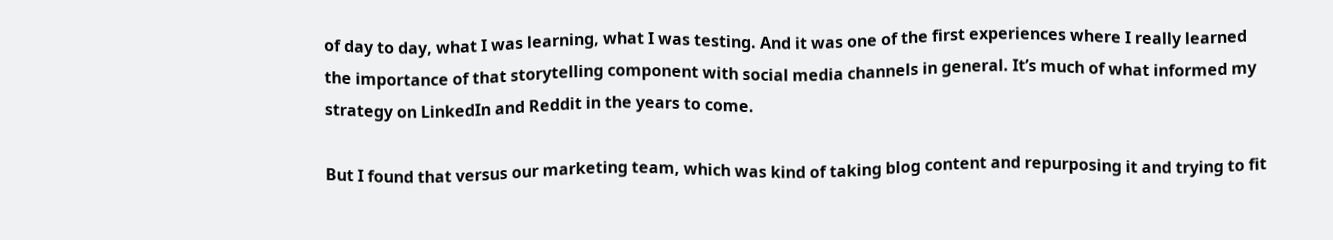of day to day, what I was learning, what I was testing. And it was one of the first experiences where I really learned the importance of that storytelling component with social media channels in general. It’s much of what informed my strategy on LinkedIn and Reddit in the years to come.

But I found that versus our marketing team, which was kind of taking blog content and repurposing it and trying to fit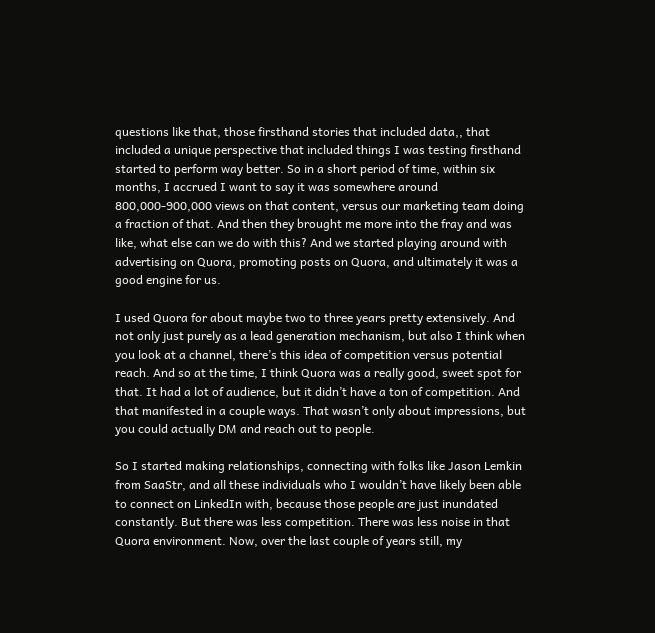questions like that, those firsthand stories that included data,, that included a unique perspective that included things I was testing firsthand started to perform way better. So in a short period of time, within six months, I accrued I want to say it was somewhere around 800,000-900,000 views on that content, versus our marketing team doing a fraction of that. And then they brought me more into the fray and was like, what else can we do with this? And we started playing around with advertising on Quora, promoting posts on Quora, and ultimately it was a good engine for us.

I used Quora for about maybe two to three years pretty extensively. And not only just purely as a lead generation mechanism, but also I think when you look at a channel, there’s this idea of competition versus potential reach. And so at the time, I think Quora was a really good, sweet spot for that. It had a lot of audience, but it didn’t have a ton of competition. And that manifested in a couple ways. That wasn’t only about impressions, but you could actually DM and reach out to people.

So I started making relationships, connecting with folks like Jason Lemkin from SaaStr, and all these individuals who I wouldn’t have likely been able to connect on LinkedIn with, because those people are just inundated constantly. But there was less competition. There was less noise in that Quora environment. Now, over the last couple of years still, my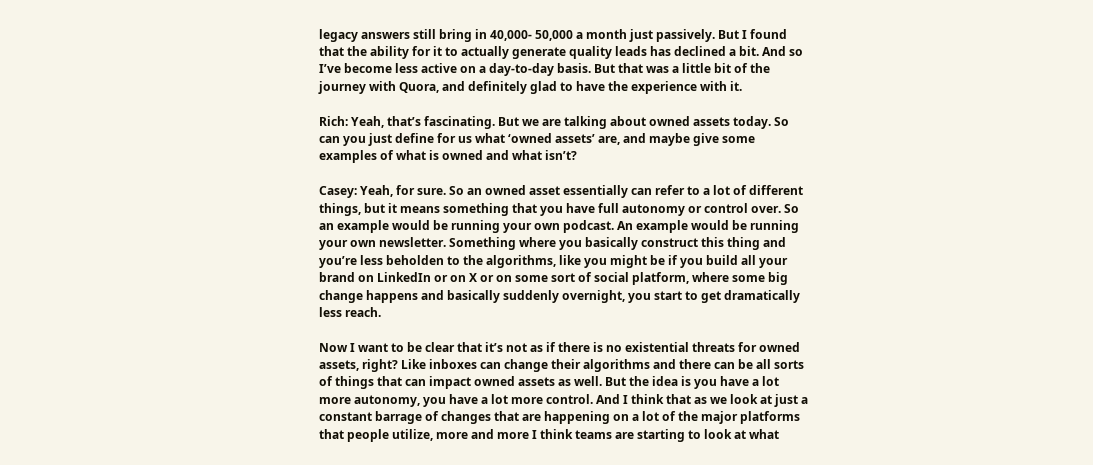legacy answers still bring in 40,000- 50,000 a month just passively. But I found that the ability for it to actually generate quality leads has declined a bit. And so I’ve become less active on a day-to-day basis. But that was a little bit of the journey with Quora, and definitely glad to have the experience with it.

Rich: Yeah, that’s fascinating. But we are talking about owned assets today. So can you just define for us what ‘owned assets’ are, and maybe give some examples of what is owned and what isn’t?

Casey: Yeah, for sure. So an owned asset essentially can refer to a lot of different things, but it means something that you have full autonomy or control over. So an example would be running your own podcast. An example would be running your own newsletter. Something where you basically construct this thing and you’re less beholden to the algorithms, like you might be if you build all your brand on LinkedIn or on X or on some sort of social platform, where some big change happens and basically suddenly overnight, you start to get dramatically less reach.

Now I want to be clear that it’s not as if there is no existential threats for owned assets, right? Like inboxes can change their algorithms and there can be all sorts of things that can impact owned assets as well. But the idea is you have a lot more autonomy, you have a lot more control. And I think that as we look at just a constant barrage of changes that are happening on a lot of the major platforms that people utilize, more and more I think teams are starting to look at what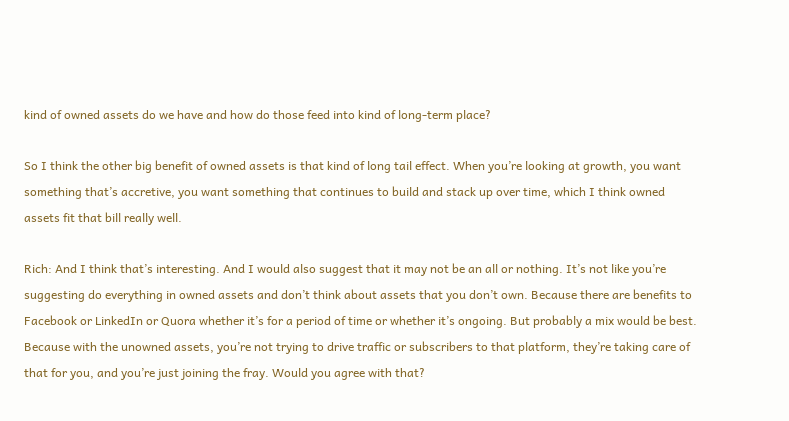kind of owned assets do we have and how do those feed into kind of long-term place?

So I think the other big benefit of owned assets is that kind of long tail effect. When you’re looking at growth, you want something that’s accretive, you want something that continues to build and stack up over time, which I think owned assets fit that bill really well.

Rich: And I think that’s interesting. And I would also suggest that it may not be an all or nothing. It’s not like you’re suggesting do everything in owned assets and don’t think about assets that you don’t own. Because there are benefits to Facebook or LinkedIn or Quora whether it’s for a period of time or whether it’s ongoing. But probably a mix would be best. Because with the unowned assets, you’re not trying to drive traffic or subscribers to that platform, they’re taking care of that for you, and you’re just joining the fray. Would you agree with that?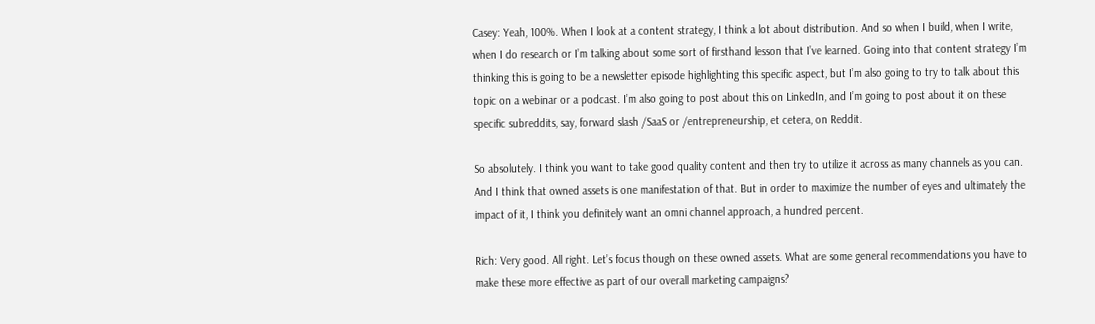Casey: Yeah, 100%. When I look at a content strategy, I think a lot about distribution. And so when I build, when I write, when I do research or I’m talking about some sort of firsthand lesson that I’ve learned. Going into that content strategy I’m thinking this is going to be a newsletter episode highlighting this specific aspect, but I’m also going to try to talk about this topic on a webinar or a podcast. I’m also going to post about this on LinkedIn, and I’m going to post about it on these specific subreddits, say, forward slash /SaaS or /entrepreneurship, et cetera, on Reddit.

So absolutely. I think you want to take good quality content and then try to utilize it across as many channels as you can. And I think that owned assets is one manifestation of that. But in order to maximize the number of eyes and ultimately the impact of it, I think you definitely want an omni channel approach, a hundred percent.

Rich: Very good. All right. Let’s focus though on these owned assets. What are some general recommendations you have to make these more effective as part of our overall marketing campaigns?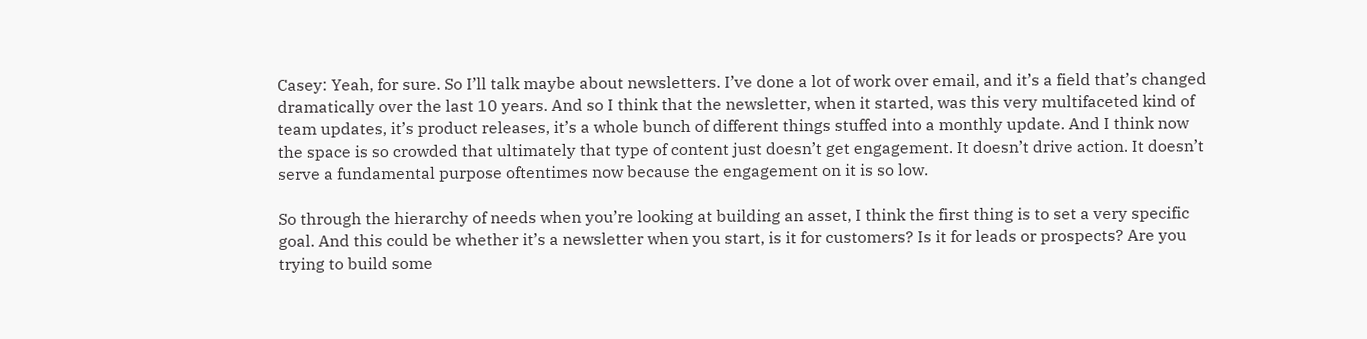Casey: Yeah, for sure. So I’ll talk maybe about newsletters. I’ve done a lot of work over email, and it’s a field that’s changed dramatically over the last 10 years. And so I think that the newsletter, when it started, was this very multifaceted kind of team updates, it’s product releases, it’s a whole bunch of different things stuffed into a monthly update. And I think now the space is so crowded that ultimately that type of content just doesn’t get engagement. It doesn’t drive action. It doesn’t serve a fundamental purpose oftentimes now because the engagement on it is so low.

So through the hierarchy of needs when you’re looking at building an asset, I think the first thing is to set a very specific goal. And this could be whether it’s a newsletter when you start, is it for customers? Is it for leads or prospects? Are you trying to build some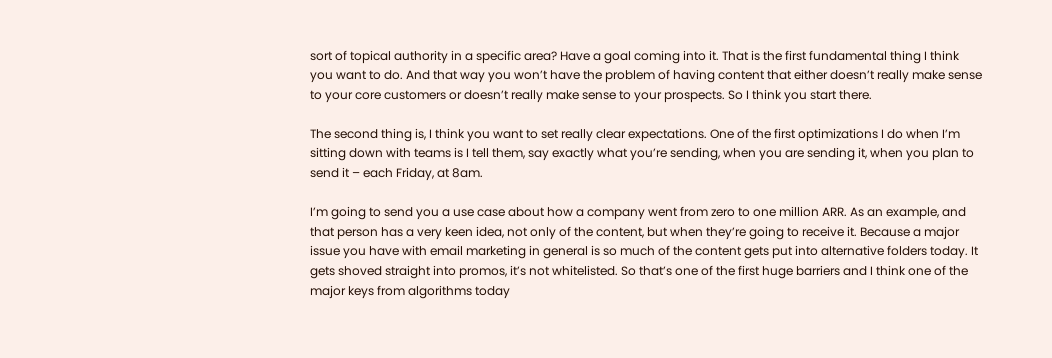sort of topical authority in a specific area? Have a goal coming into it. That is the first fundamental thing I think you want to do. And that way you won’t have the problem of having content that either doesn’t really make sense to your core customers or doesn’t really make sense to your prospects. So I think you start there.

The second thing is, I think you want to set really clear expectations. One of the first optimizations I do when I’m sitting down with teams is I tell them, say exactly what you’re sending, when you are sending it, when you plan to send it – each Friday, at 8am.

I’m going to send you a use case about how a company went from zero to one million ARR. As an example, and that person has a very keen idea, not only of the content, but when they’re going to receive it. Because a major issue you have with email marketing in general is so much of the content gets put into alternative folders today. It gets shoved straight into promos, it’s not whitelisted. So that’s one of the first huge barriers and I think one of the major keys from algorithms today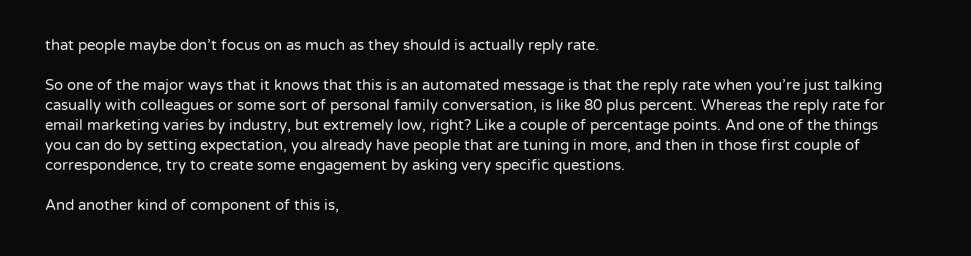that people maybe don’t focus on as much as they should is actually reply rate.

So one of the major ways that it knows that this is an automated message is that the reply rate when you’re just talking casually with colleagues or some sort of personal family conversation, is like 80 plus percent. Whereas the reply rate for email marketing varies by industry, but extremely low, right? Like a couple of percentage points. And one of the things you can do by setting expectation, you already have people that are tuning in more, and then in those first couple of correspondence, try to create some engagement by asking very specific questions.

And another kind of component of this is,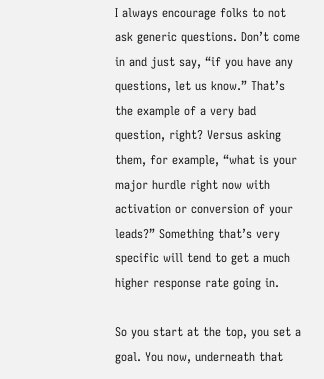I always encourage folks to not ask generic questions. Don’t come in and just say, “if you have any questions, let us know.” That’s the example of a very bad question, right? Versus asking them, for example, “what is your major hurdle right now with activation or conversion of your leads?” Something that’s very specific will tend to get a much higher response rate going in.

So you start at the top, you set a goal. You now, underneath that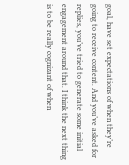goal, have set expectations of when they’re going to receive content. And you’ve asked for replies, you’ve tried to generate some initial engagement around that. I think the next thing is to be really cognizant of when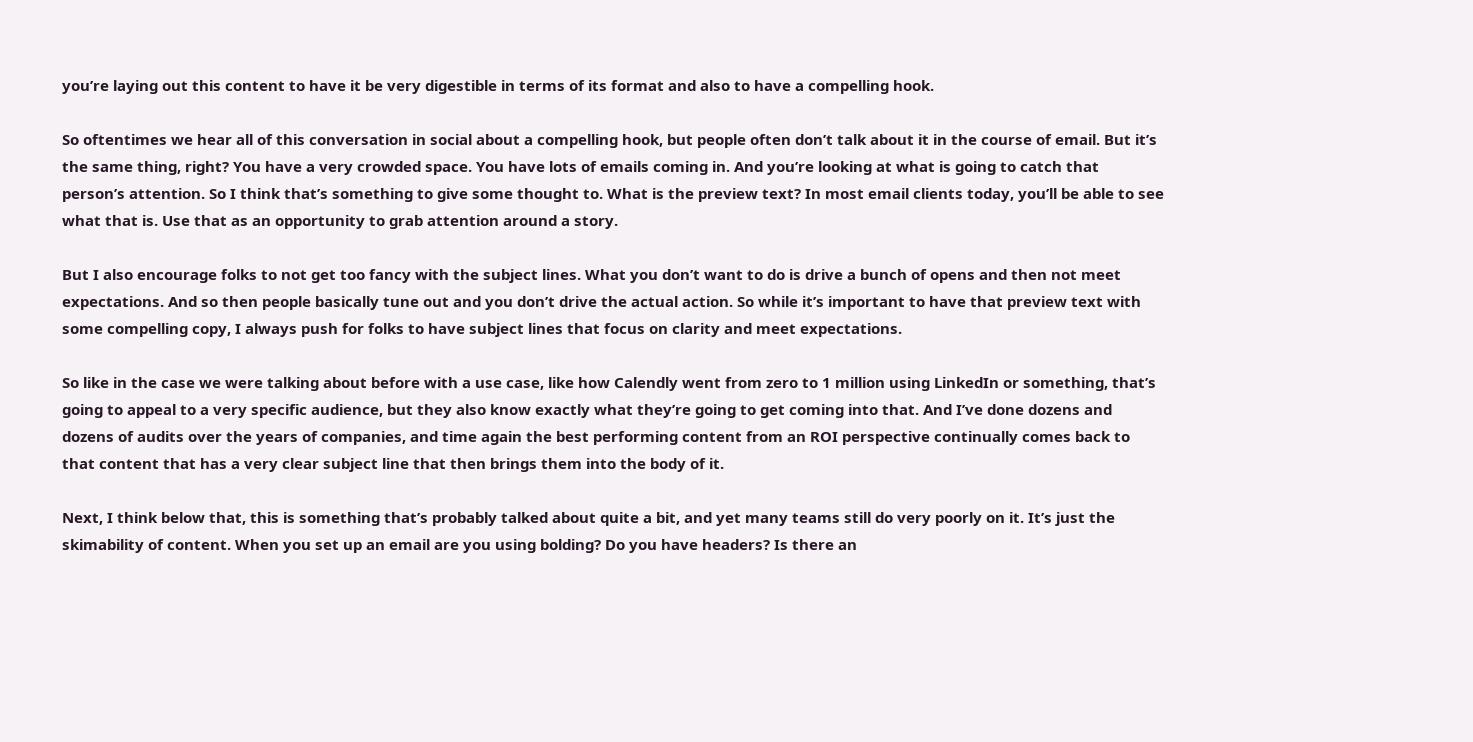you’re laying out this content to have it be very digestible in terms of its format and also to have a compelling hook.

So oftentimes we hear all of this conversation in social about a compelling hook, but people often don’t talk about it in the course of email. But it’s the same thing, right? You have a very crowded space. You have lots of emails coming in. And you’re looking at what is going to catch that person’s attention. So I think that’s something to give some thought to. What is the preview text? In most email clients today, you’ll be able to see what that is. Use that as an opportunity to grab attention around a story.

But I also encourage folks to not get too fancy with the subject lines. What you don’t want to do is drive a bunch of opens and then not meet expectations. And so then people basically tune out and you don’t drive the actual action. So while it’s important to have that preview text with some compelling copy, I always push for folks to have subject lines that focus on clarity and meet expectations.

So like in the case we were talking about before with a use case, like how Calendly went from zero to 1 million using LinkedIn or something, that’s going to appeal to a very specific audience, but they also know exactly what they’re going to get coming into that. And I’ve done dozens and dozens of audits over the years of companies, and time again the best performing content from an ROI perspective continually comes back to that content that has a very clear subject line that then brings them into the body of it.

Next, I think below that, this is something that’s probably talked about quite a bit, and yet many teams still do very poorly on it. It’s just the skimability of content. When you set up an email are you using bolding? Do you have headers? Is there an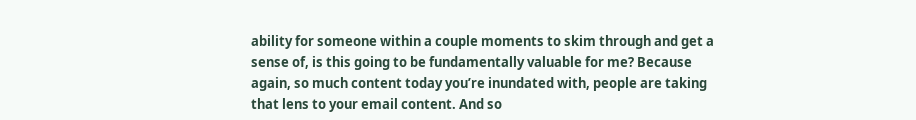ability for someone within a couple moments to skim through and get a sense of, is this going to be fundamentally valuable for me? Because again, so much content today you’re inundated with, people are taking that lens to your email content. And so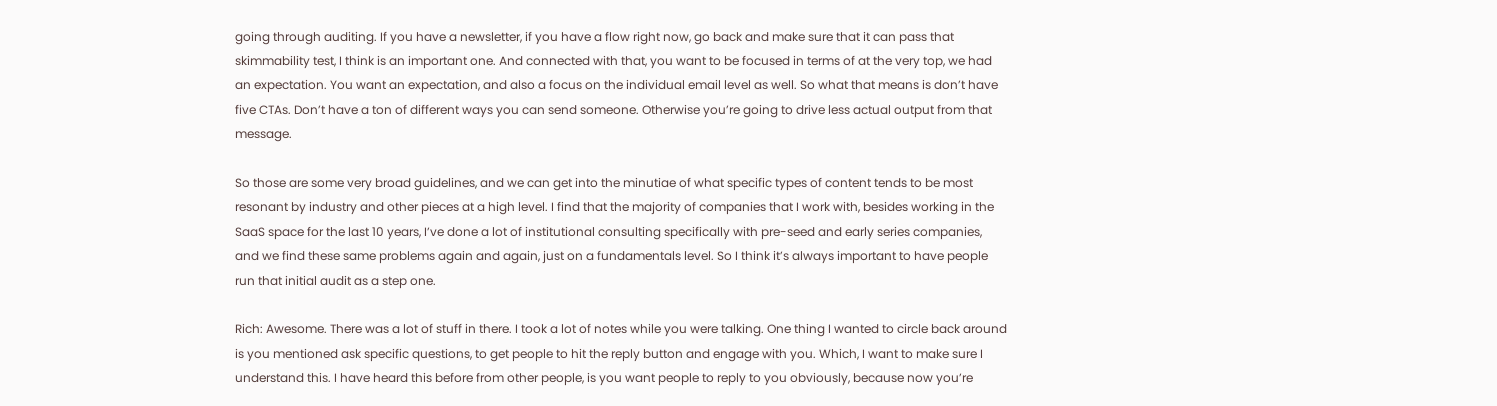going through auditing. If you have a newsletter, if you have a flow right now, go back and make sure that it can pass that skimmability test, I think is an important one. And connected with that, you want to be focused in terms of at the very top, we had an expectation. You want an expectation, and also a focus on the individual email level as well. So what that means is don’t have five CTAs. Don’t have a ton of different ways you can send someone. Otherwise you’re going to drive less actual output from that message.

So those are some very broad guidelines, and we can get into the minutiae of what specific types of content tends to be most resonant by industry and other pieces at a high level. I find that the majority of companies that I work with, besides working in the SaaS space for the last 10 years, I’ve done a lot of institutional consulting specifically with pre-seed and early series companies, and we find these same problems again and again, just on a fundamentals level. So I think it’s always important to have people run that initial audit as a step one.

Rich: Awesome. There was a lot of stuff in there. I took a lot of notes while you were talking. One thing I wanted to circle back around is you mentioned ask specific questions, to get people to hit the reply button and engage with you. Which, I want to make sure I understand this. I have heard this before from other people, is you want people to reply to you obviously, because now you’re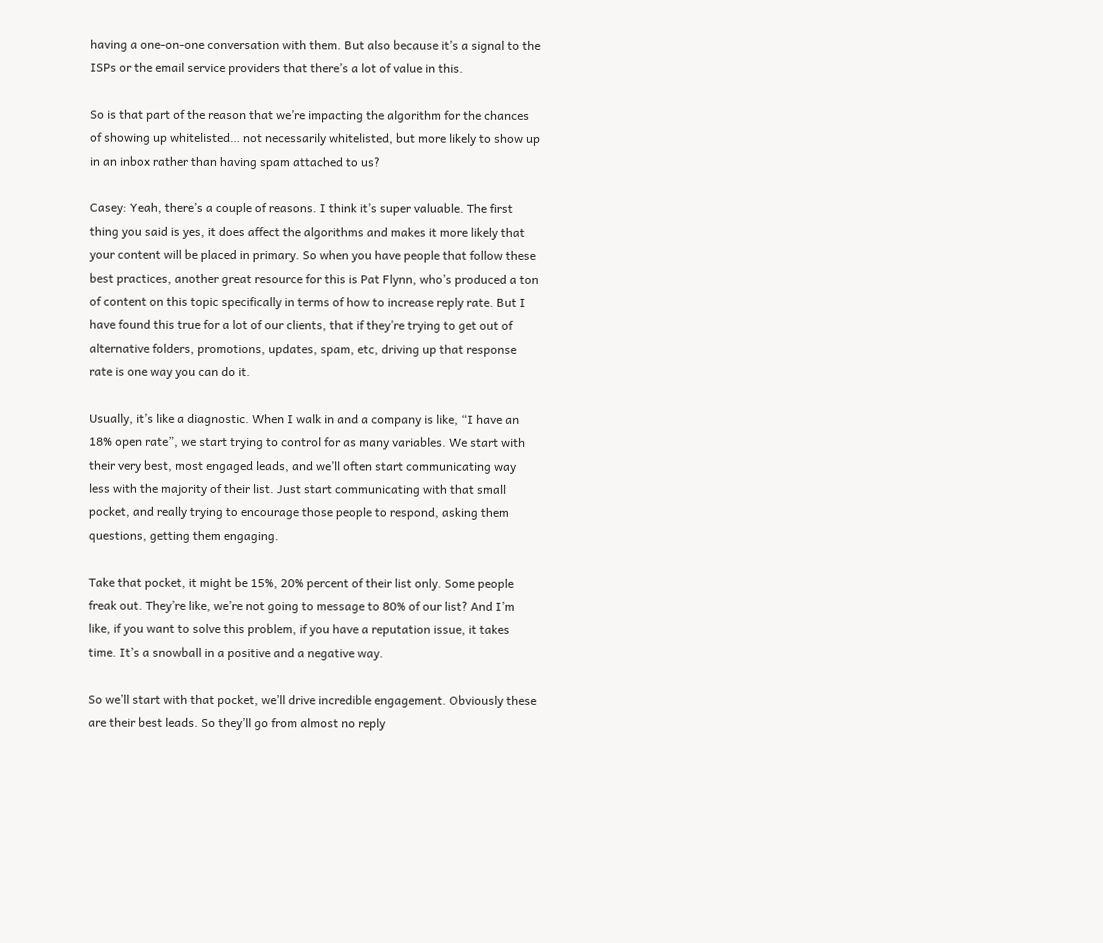having a one-on-one conversation with them. But also because it’s a signal to the ISPs or the email service providers that there’s a lot of value in this.

So is that part of the reason that we’re impacting the algorithm for the chances of showing up whitelisted… not necessarily whitelisted, but more likely to show up in an inbox rather than having spam attached to us?

Casey: Yeah, there’s a couple of reasons. I think it’s super valuable. The first thing you said is yes, it does affect the algorithms and makes it more likely that your content will be placed in primary. So when you have people that follow these best practices, another great resource for this is Pat Flynn, who’s produced a ton of content on this topic specifically in terms of how to increase reply rate. But I have found this true for a lot of our clients, that if they’re trying to get out of alternative folders, promotions, updates, spam, etc, driving up that response rate is one way you can do it.

Usually, it’s like a diagnostic. When I walk in and a company is like, “I have an 18% open rate”, we start trying to control for as many variables. We start with their very best, most engaged leads, and we’ll often start communicating way less with the majority of their list. Just start communicating with that small pocket, and really trying to encourage those people to respond, asking them questions, getting them engaging.

Take that pocket, it might be 15%, 20% percent of their list only. Some people freak out. They’re like, we’re not going to message to 80% of our list? And I’m like, if you want to solve this problem, if you have a reputation issue, it takes time. It’s a snowball in a positive and a negative way.

So we’ll start with that pocket, we’ll drive incredible engagement. Obviously these are their best leads. So they’ll go from almost no reply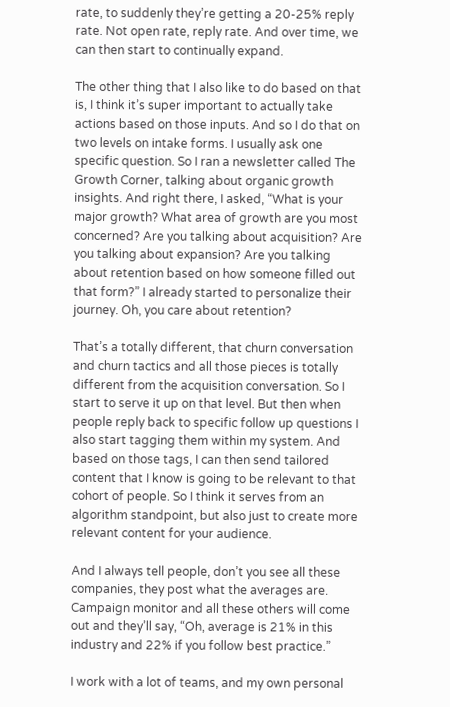rate, to suddenly they’re getting a 20-25% reply rate. Not open rate, reply rate. And over time, we can then start to continually expand.

The other thing that I also like to do based on that is, I think it’s super important to actually take actions based on those inputs. And so I do that on two levels on intake forms. I usually ask one specific question. So I ran a newsletter called The Growth Corner, talking about organic growth insights. And right there, I asked, “What is your major growth? What area of growth are you most concerned? Are you talking about acquisition? Are you talking about expansion? Are you talking about retention based on how someone filled out that form?” I already started to personalize their journey. Oh, you care about retention?

That’s a totally different, that churn conversation and churn tactics and all those pieces is totally different from the acquisition conversation. So I start to serve it up on that level. But then when people reply back to specific follow up questions I also start tagging them within my system. And based on those tags, I can then send tailored content that I know is going to be relevant to that cohort of people. So I think it serves from an algorithm standpoint, but also just to create more relevant content for your audience.

And I always tell people, don’t you see all these companies, they post what the averages are. Campaign monitor and all these others will come out and they’ll say, “Oh, average is 21% in this industry and 22% if you follow best practice.”

I work with a lot of teams, and my own personal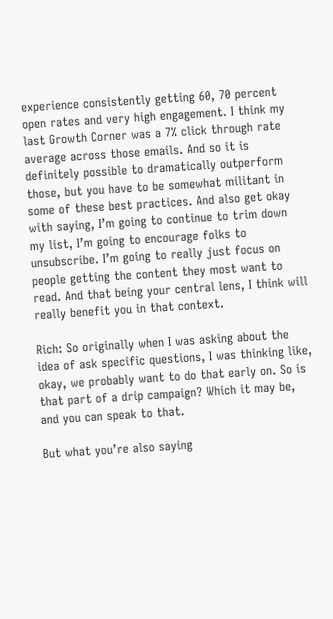experience consistently getting 60, 70 percent open rates and very high engagement. I think my last Growth Corner was a 7% click through rate average across those emails. And so it is definitely possible to dramatically outperform those, but you have to be somewhat militant in some of these best practices. And also get okay with saying, I’m going to continue to trim down my list, I’m going to encourage folks to unsubscribe. I’m going to really just focus on people getting the content they most want to read. And that being your central lens, I think will really benefit you in that context.

Rich: So originally when I was asking about the idea of ask specific questions, I was thinking like, okay, we probably want to do that early on. So is that part of a drip campaign? Which it may be, and you can speak to that.

But what you’re also saying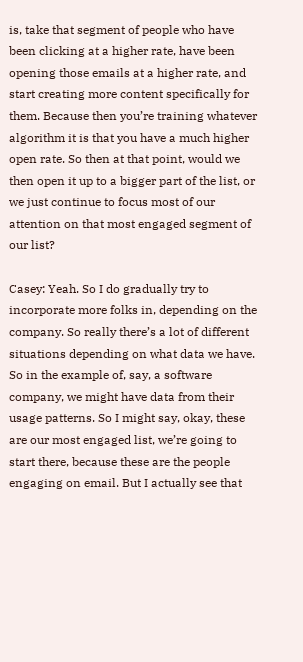is, take that segment of people who have been clicking at a higher rate, have been opening those emails at a higher rate, and start creating more content specifically for them. Because then you’re training whatever algorithm it is that you have a much higher open rate. So then at that point, would we then open it up to a bigger part of the list, or we just continue to focus most of our attention on that most engaged segment of our list?

Casey: Yeah. So I do gradually try to incorporate more folks in, depending on the company. So really there’s a lot of different situations depending on what data we have. So in the example of, say, a software company, we might have data from their usage patterns. So I might say, okay, these are our most engaged list, we’re going to start there, because these are the people engaging on email. But I actually see that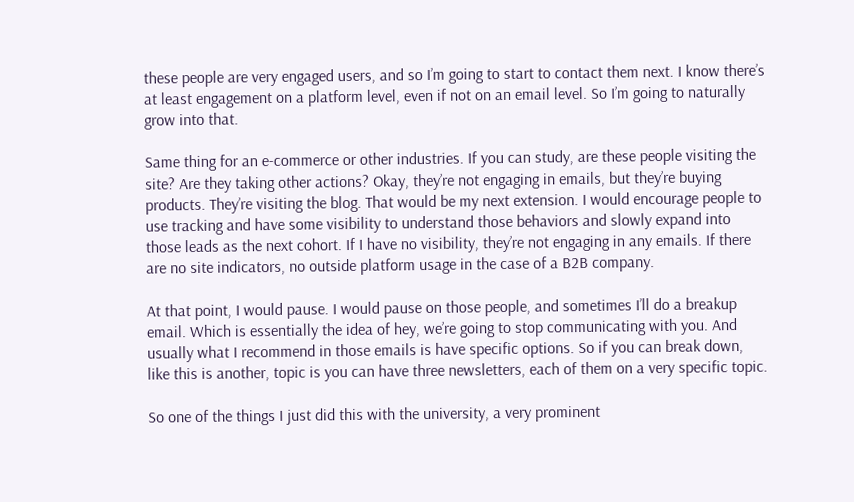these people are very engaged users, and so I’m going to start to contact them next. I know there’s at least engagement on a platform level, even if not on an email level. So I’m going to naturally grow into that.

Same thing for an e-commerce or other industries. If you can study, are these people visiting the site? Are they taking other actions? Okay, they’re not engaging in emails, but they’re buying products. They’re visiting the blog. That would be my next extension. I would encourage people to use tracking and have some visibility to understand those behaviors and slowly expand into those leads as the next cohort. If I have no visibility, they’re not engaging in any emails. If there are no site indicators, no outside platform usage in the case of a B2B company.

At that point, I would pause. I would pause on those people, and sometimes I’ll do a breakup email. Which is essentially the idea of hey, we’re going to stop communicating with you. And usually what I recommend in those emails is have specific options. So if you can break down, like this is another, topic is you can have three newsletters, each of them on a very specific topic.

So one of the things I just did this with the university, a very prominent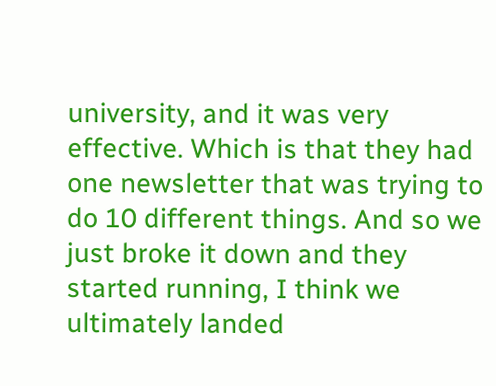university, and it was very effective. Which is that they had one newsletter that was trying to do 10 different things. And so we just broke it down and they started running, I think we ultimately landed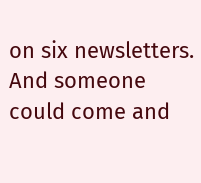on six newsletters. And someone could come and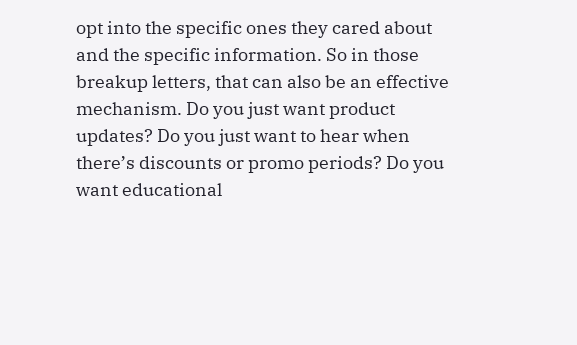opt into the specific ones they cared about and the specific information. So in those breakup letters, that can also be an effective mechanism. Do you just want product updates? Do you just want to hear when there’s discounts or promo periods? Do you want educational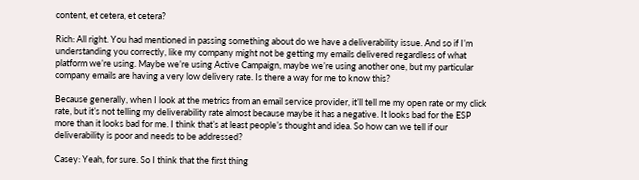content, et cetera, et cetera?

Rich: All right. You had mentioned in passing something about do we have a deliverability issue. And so if I’m understanding you correctly, like my company might not be getting my emails delivered regardless of what platform we’re using. Maybe we’re using Active Campaign, maybe we’re using another one, but my particular company emails are having a very low delivery rate. Is there a way for me to know this?

Because generally, when I look at the metrics from an email service provider, it’ll tell me my open rate or my click rate, but it’s not telling my deliverability rate almost because maybe it has a negative. It looks bad for the ESP more than it looks bad for me. I think that’s at least people’s thought and idea. So how can we tell if our deliverability is poor and needs to be addressed?

Casey: Yeah, for sure. So I think that the first thing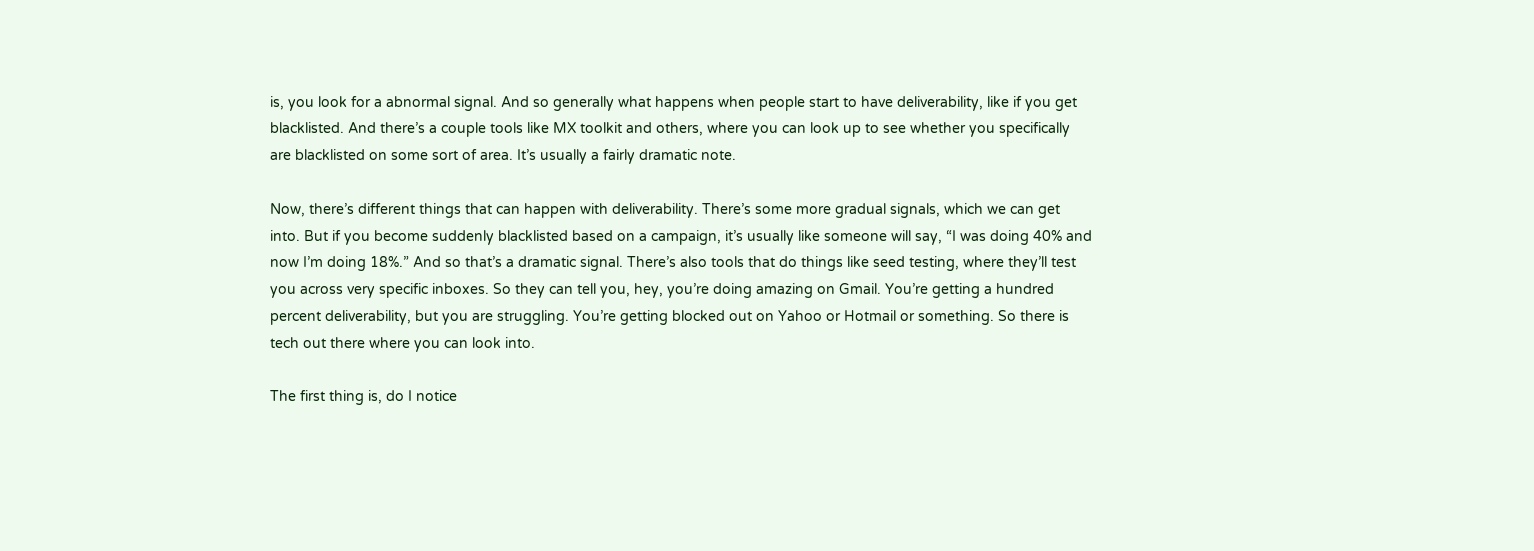is, you look for a abnormal signal. And so generally what happens when people start to have deliverability, like if you get blacklisted. And there’s a couple tools like MX toolkit and others, where you can look up to see whether you specifically are blacklisted on some sort of area. It’s usually a fairly dramatic note.

Now, there’s different things that can happen with deliverability. There’s some more gradual signals, which we can get into. But if you become suddenly blacklisted based on a campaign, it’s usually like someone will say, “I was doing 40% and now I’m doing 18%.” And so that’s a dramatic signal. There’s also tools that do things like seed testing, where they’ll test you across very specific inboxes. So they can tell you, hey, you’re doing amazing on Gmail. You’re getting a hundred percent deliverability, but you are struggling. You’re getting blocked out on Yahoo or Hotmail or something. So there is tech out there where you can look into.

The first thing is, do I notice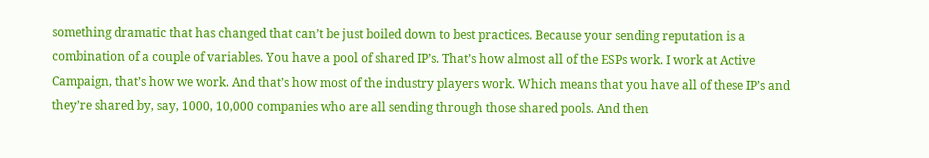something dramatic that has changed that can’t be just boiled down to best practices. Because your sending reputation is a combination of a couple of variables. You have a pool of shared IP’s. That’s how almost all of the ESPs work. I work at Active Campaign, that’s how we work. And that’s how most of the industry players work. Which means that you have all of these IP’s and they’re shared by, say, 1000, 10,000 companies who are all sending through those shared pools. And then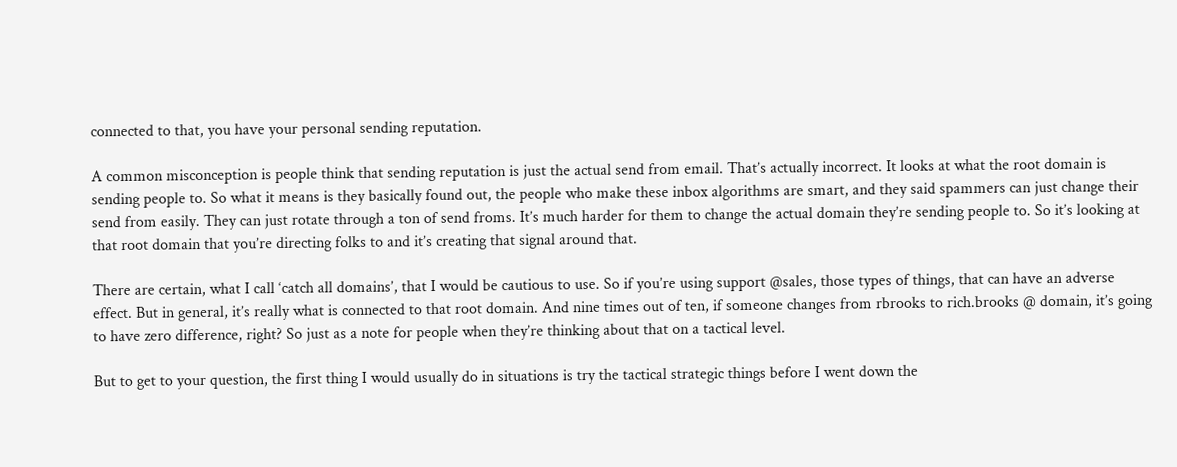connected to that, you have your personal sending reputation.

A common misconception is people think that sending reputation is just the actual send from email. That’s actually incorrect. It looks at what the root domain is sending people to. So what it means is they basically found out, the people who make these inbox algorithms are smart, and they said spammers can just change their send from easily. They can just rotate through a ton of send froms. It’s much harder for them to change the actual domain they’re sending people to. So it’s looking at that root domain that you’re directing folks to and it’s creating that signal around that.

There are certain, what I call ‘catch all domains’, that I would be cautious to use. So if you’re using support @sales, those types of things, that can have an adverse effect. But in general, it’s really what is connected to that root domain. And nine times out of ten, if someone changes from rbrooks to rich.brooks @ domain, it’s going to have zero difference, right? So just as a note for people when they’re thinking about that on a tactical level.

But to get to your question, the first thing I would usually do in situations is try the tactical strategic things before I went down the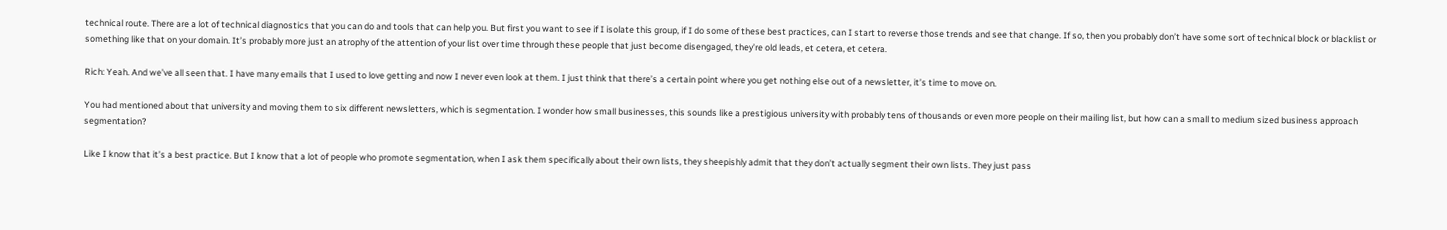technical route. There are a lot of technical diagnostics that you can do and tools that can help you. But first you want to see if I isolate this group, if I do some of these best practices, can I start to reverse those trends and see that change. If so, then you probably don’t have some sort of technical block or blacklist or something like that on your domain. It’s probably more just an atrophy of the attention of your list over time through these people that just become disengaged, they’re old leads, et cetera, et cetera.

Rich: Yeah. And we’ve all seen that. I have many emails that I used to love getting and now I never even look at them. I just think that there’s a certain point where you get nothing else out of a newsletter, it’s time to move on.

You had mentioned about that university and moving them to six different newsletters, which is segmentation. I wonder how small businesses, this sounds like a prestigious university with probably tens of thousands or even more people on their mailing list, but how can a small to medium sized business approach segmentation?

Like I know that it’s a best practice. But I know that a lot of people who promote segmentation, when I ask them specifically about their own lists, they sheepishly admit that they don’t actually segment their own lists. They just pass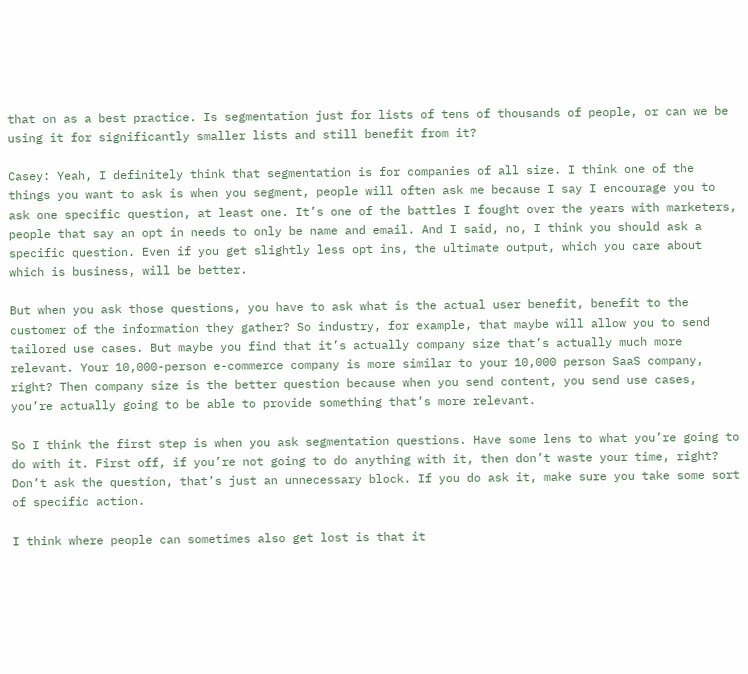that on as a best practice. Is segmentation just for lists of tens of thousands of people, or can we be using it for significantly smaller lists and still benefit from it?

Casey: Yeah, I definitely think that segmentation is for companies of all size. I think one of the things you want to ask is when you segment, people will often ask me because I say I encourage you to ask one specific question, at least one. It’s one of the battles I fought over the years with marketers, people that say an opt in needs to only be name and email. And I said, no, I think you should ask a specific question. Even if you get slightly less opt ins, the ultimate output, which you care about which is business, will be better.

But when you ask those questions, you have to ask what is the actual user benefit, benefit to the customer of the information they gather? So industry, for example, that maybe will allow you to send tailored use cases. But maybe you find that it’s actually company size that’s actually much more relevant. Your 10,000-person e-commerce company is more similar to your 10,000 person SaaS company, right? Then company size is the better question because when you send content, you send use cases, you’re actually going to be able to provide something that’s more relevant.

So I think the first step is when you ask segmentation questions. Have some lens to what you’re going to do with it. First off, if you’re not going to do anything with it, then don’t waste your time, right? Don’t ask the question, that’s just an unnecessary block. If you do ask it, make sure you take some sort of specific action.

I think where people can sometimes also get lost is that it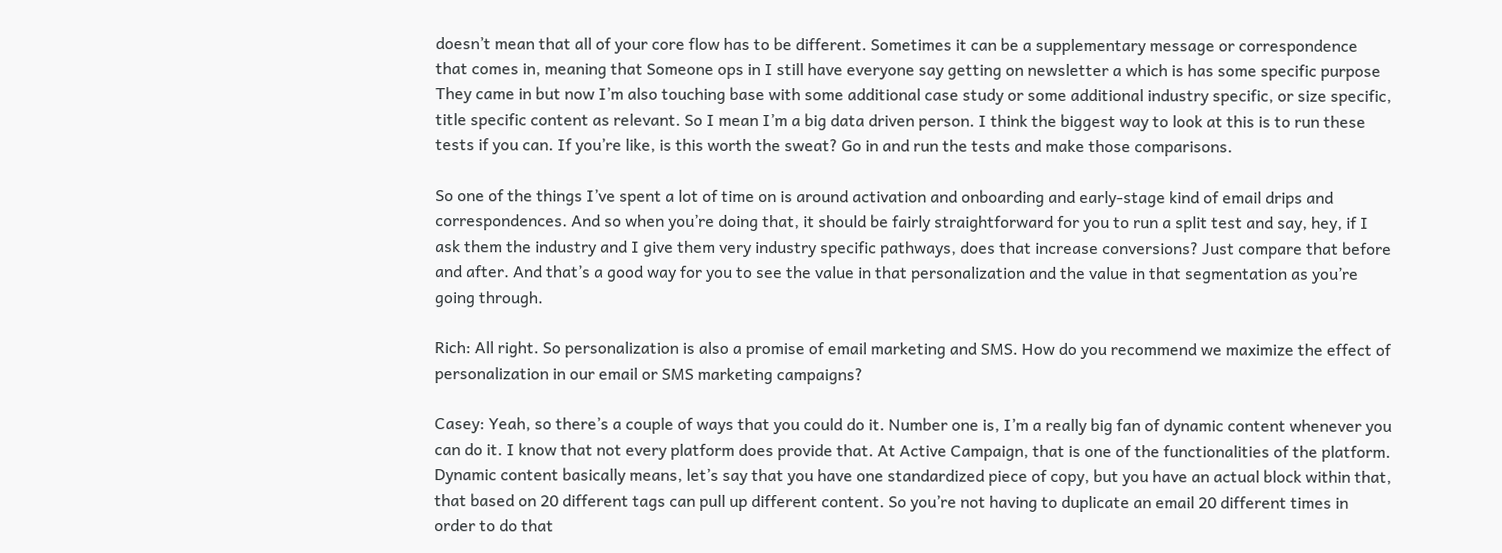doesn’t mean that all of your core flow has to be different. Sometimes it can be a supplementary message or correspondence that comes in, meaning that Someone ops in I still have everyone say getting on newsletter a which is has some specific purpose They came in but now I’m also touching base with some additional case study or some additional industry specific, or size specific, title specific content as relevant. So I mean I’m a big data driven person. I think the biggest way to look at this is to run these tests if you can. If you’re like, is this worth the sweat? Go in and run the tests and make those comparisons.

So one of the things I’ve spent a lot of time on is around activation and onboarding and early-stage kind of email drips and correspondences. And so when you’re doing that, it should be fairly straightforward for you to run a split test and say, hey, if I ask them the industry and I give them very industry specific pathways, does that increase conversions? Just compare that before and after. And that’s a good way for you to see the value in that personalization and the value in that segmentation as you’re going through.

Rich: All right. So personalization is also a promise of email marketing and SMS. How do you recommend we maximize the effect of personalization in our email or SMS marketing campaigns?

Casey: Yeah, so there’s a couple of ways that you could do it. Number one is, I’m a really big fan of dynamic content whenever you can do it. I know that not every platform does provide that. At Active Campaign, that is one of the functionalities of the platform. Dynamic content basically means, let’s say that you have one standardized piece of copy, but you have an actual block within that, that based on 20 different tags can pull up different content. So you’re not having to duplicate an email 20 different times in order to do that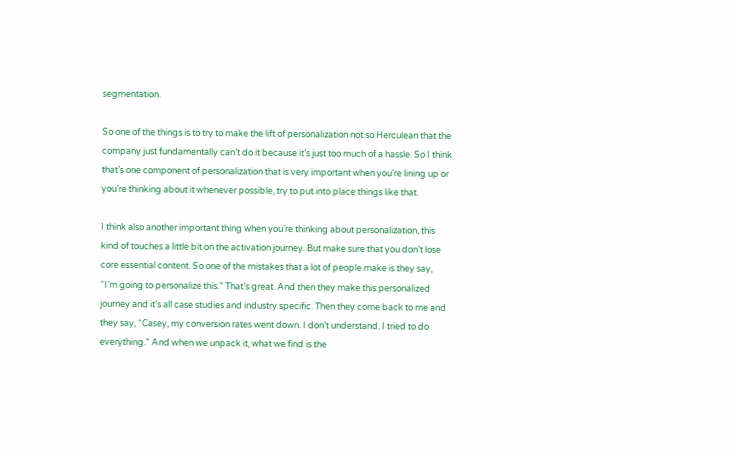segmentation.

So one of the things is to try to make the lift of personalization not so Herculean that the company just fundamentally can’t do it because it’s just too much of a hassle. So I think that’s one component of personalization that is very important when you’re lining up or you’re thinking about it whenever possible, try to put into place things like that.

I think also another important thing when you’re thinking about personalization, this kind of touches a little bit on the activation journey. But make sure that you don’t lose core essential content. So one of the mistakes that a lot of people make is they say, “I’m going to personalize this.” That’s great. And then they make this personalized journey and it’s all case studies and industry specific. Then they come back to me and they say, “Casey, my conversion rates went down. I don’t understand. I tried to do everything.” And when we unpack it, what we find is the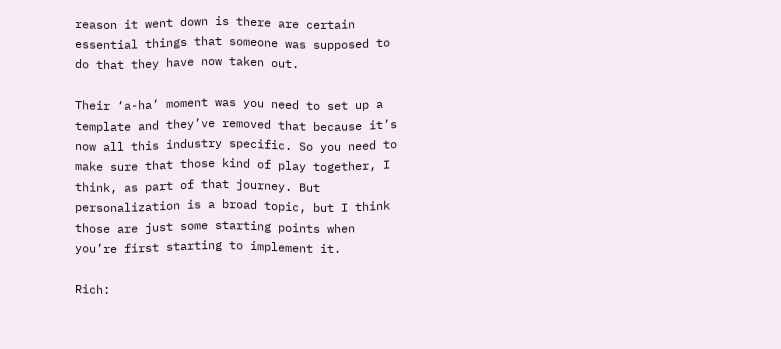reason it went down is there are certain essential things that someone was supposed to do that they have now taken out.

Their ‘a-ha’ moment was you need to set up a template and they’ve removed that because it’s now all this industry specific. So you need to make sure that those kind of play together, I think, as part of that journey. But personalization is a broad topic, but I think those are just some starting points when you’re first starting to implement it.

Rich: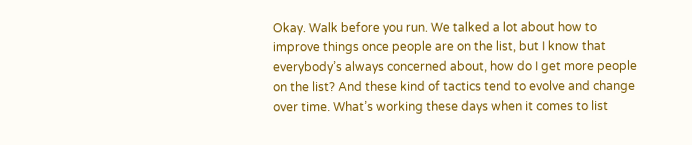Okay. Walk before you run. We talked a lot about how to improve things once people are on the list, but I know that everybody’s always concerned about, how do I get more people on the list? And these kind of tactics tend to evolve and change over time. What’s working these days when it comes to list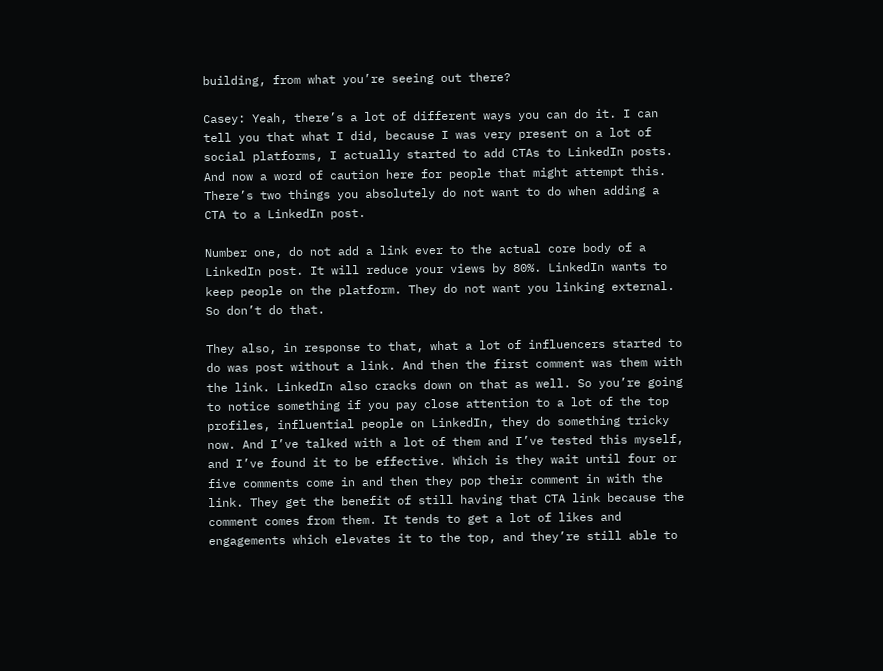building, from what you’re seeing out there?

Casey: Yeah, there’s a lot of different ways you can do it. I can tell you that what I did, because I was very present on a lot of social platforms, I actually started to add CTAs to LinkedIn posts. And now a word of caution here for people that might attempt this. There’s two things you absolutely do not want to do when adding a CTA to a LinkedIn post.

Number one, do not add a link ever to the actual core body of a LinkedIn post. It will reduce your views by 80%. LinkedIn wants to keep people on the platform. They do not want you linking external. So don’t do that.

They also, in response to that, what a lot of influencers started to do was post without a link. And then the first comment was them with the link. LinkedIn also cracks down on that as well. So you’re going to notice something if you pay close attention to a lot of the top profiles, influential people on LinkedIn, they do something tricky now. And I’ve talked with a lot of them and I’ve tested this myself, and I’ve found it to be effective. Which is they wait until four or five comments come in and then they pop their comment in with the link. They get the benefit of still having that CTA link because the comment comes from them. It tends to get a lot of likes and engagements which elevates it to the top, and they’re still able to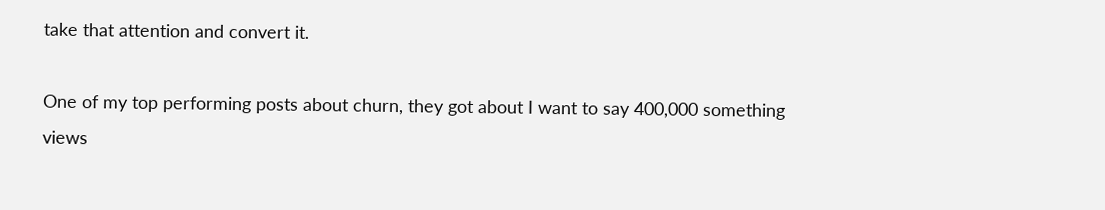take that attention and convert it.

One of my top performing posts about churn, they got about I want to say 400,000 something views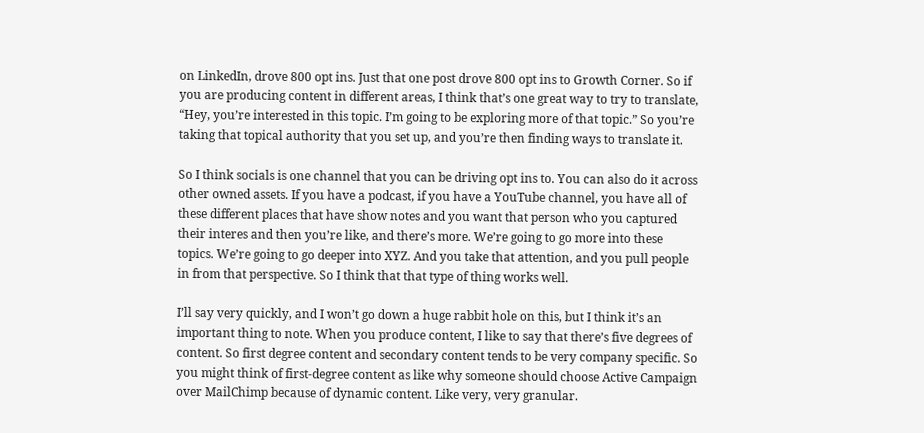on LinkedIn, drove 800 opt ins. Just that one post drove 800 opt ins to Growth Corner. So if you are producing content in different areas, I think that’s one great way to try to translate, “Hey, you’re interested in this topic. I’m going to be exploring more of that topic.” So you’re taking that topical authority that you set up, and you’re then finding ways to translate it.

So I think socials is one channel that you can be driving opt ins to. You can also do it across other owned assets. If you have a podcast, if you have a YouTube channel, you have all of these different places that have show notes and you want that person who you captured their interes and then you’re like, and there’s more. We’re going to go more into these topics. We’re going to go deeper into XYZ. And you take that attention, and you pull people in from that perspective. So I think that that type of thing works well.

I’ll say very quickly, and I won’t go down a huge rabbit hole on this, but I think it’s an important thing to note. When you produce content, I like to say that there’s five degrees of content. So first degree content and secondary content tends to be very company specific. So you might think of first-degree content as like why someone should choose Active Campaign over MailChimp because of dynamic content. Like very, very granular.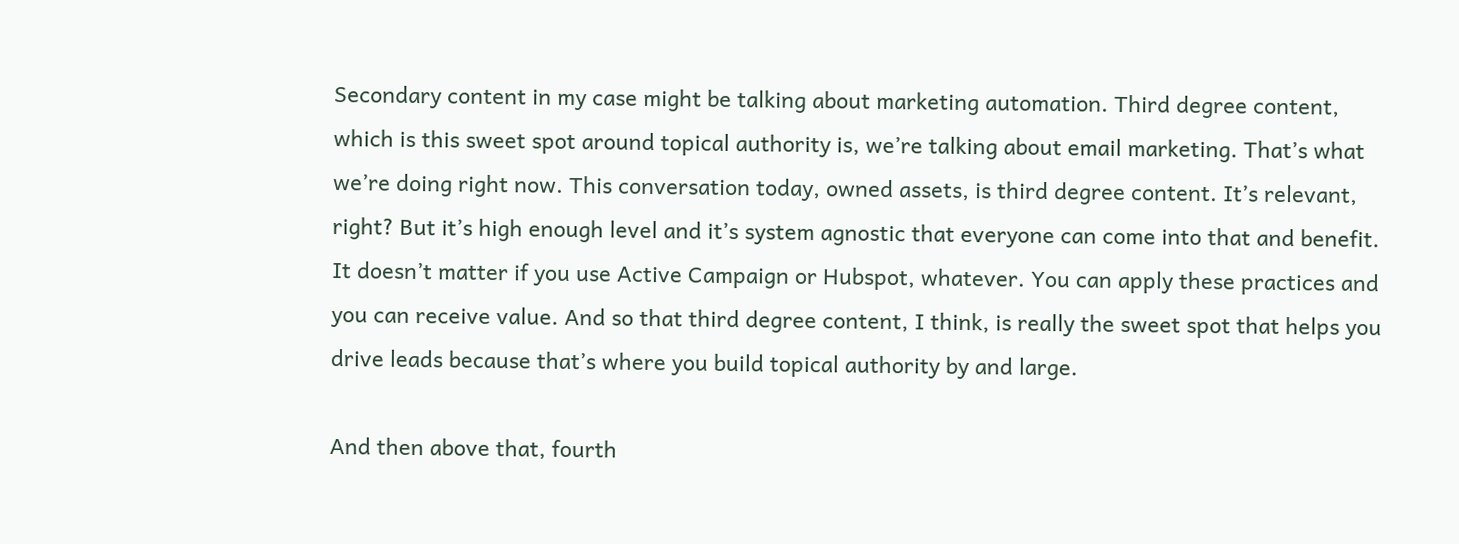Secondary content in my case might be talking about marketing automation. Third degree content, which is this sweet spot around topical authority is, we’re talking about email marketing. That’s what we’re doing right now. This conversation today, owned assets, is third degree content. It’s relevant, right? But it’s high enough level and it’s system agnostic that everyone can come into that and benefit. It doesn’t matter if you use Active Campaign or Hubspot, whatever. You can apply these practices and you can receive value. And so that third degree content, I think, is really the sweet spot that helps you drive leads because that’s where you build topical authority by and large.

And then above that, fourth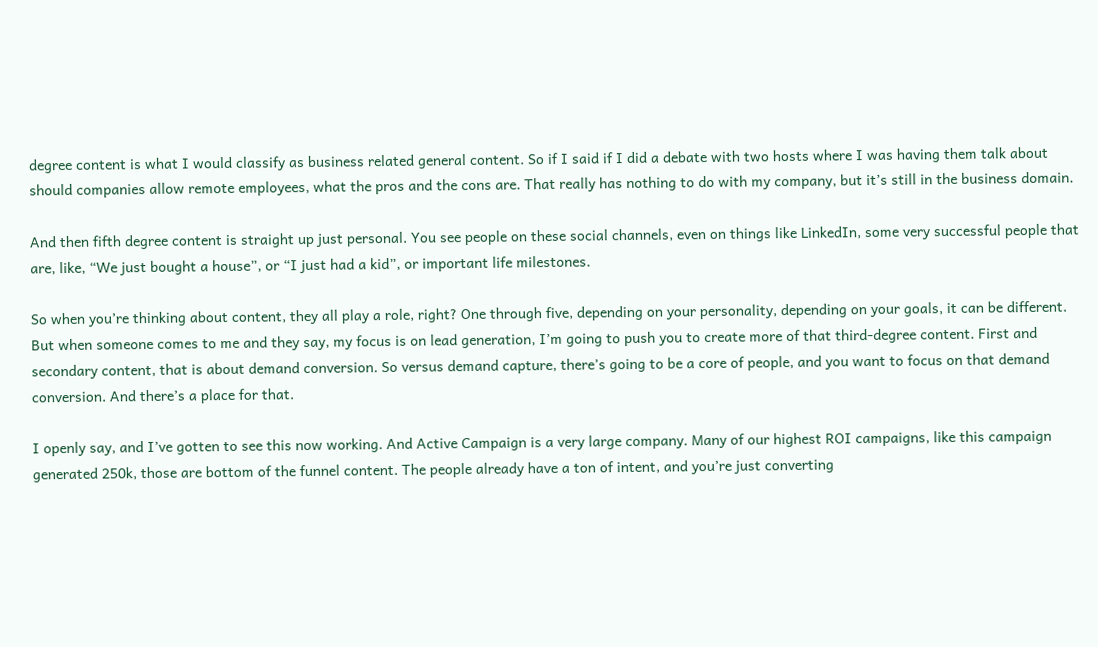degree content is what I would classify as business related general content. So if I said if I did a debate with two hosts where I was having them talk about should companies allow remote employees, what the pros and the cons are. That really has nothing to do with my company, but it’s still in the business domain.

And then fifth degree content is straight up just personal. You see people on these social channels, even on things like LinkedIn, some very successful people that are, like, “We just bought a house”, or “I just had a kid”, or important life milestones.

So when you’re thinking about content, they all play a role, right? One through five, depending on your personality, depending on your goals, it can be different. But when someone comes to me and they say, my focus is on lead generation, I’m going to push you to create more of that third-degree content. First and secondary content, that is about demand conversion. So versus demand capture, there’s going to be a core of people, and you want to focus on that demand conversion. And there’s a place for that.

I openly say, and I’ve gotten to see this now working. And Active Campaign is a very large company. Many of our highest ROI campaigns, like this campaign generated 250k, those are bottom of the funnel content. The people already have a ton of intent, and you’re just converting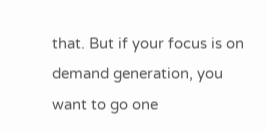that. But if your focus is on demand generation, you want to go one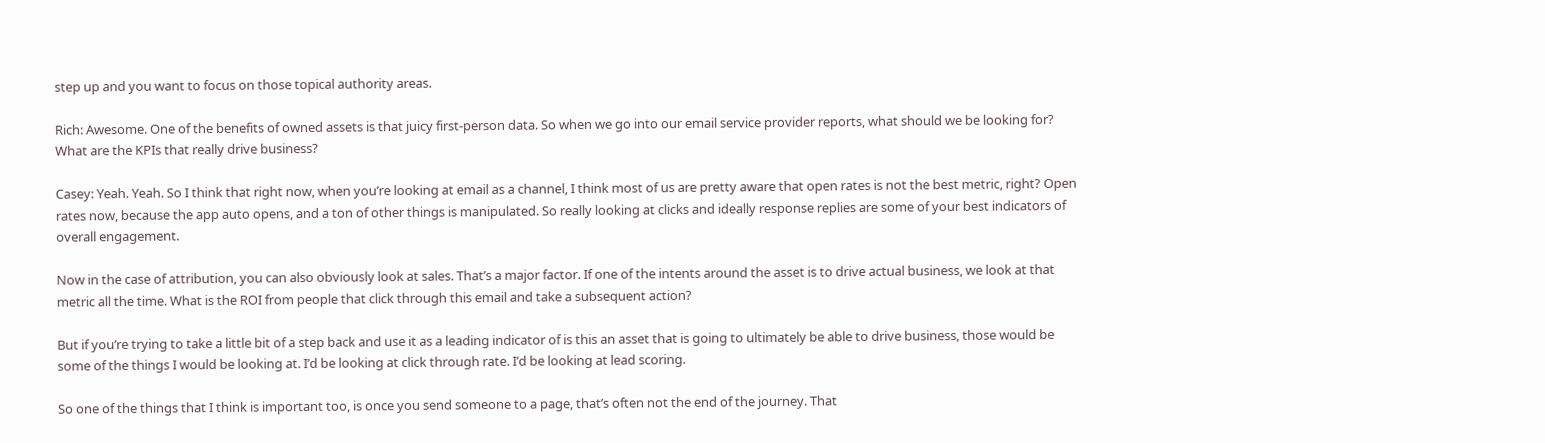step up and you want to focus on those topical authority areas.

Rich: Awesome. One of the benefits of owned assets is that juicy first-person data. So when we go into our email service provider reports, what should we be looking for? What are the KPIs that really drive business?

Casey: Yeah. Yeah. So I think that right now, when you’re looking at email as a channel, I think most of us are pretty aware that open rates is not the best metric, right? Open rates now, because the app auto opens, and a ton of other things is manipulated. So really looking at clicks and ideally response replies are some of your best indicators of overall engagement.

Now in the case of attribution, you can also obviously look at sales. That’s a major factor. If one of the intents around the asset is to drive actual business, we look at that metric all the time. What is the ROI from people that click through this email and take a subsequent action?

But if you’re trying to take a little bit of a step back and use it as a leading indicator of is this an asset that is going to ultimately be able to drive business, those would be some of the things I would be looking at. I’d be looking at click through rate. I’d be looking at lead scoring.

So one of the things that I think is important too, is once you send someone to a page, that’s often not the end of the journey. That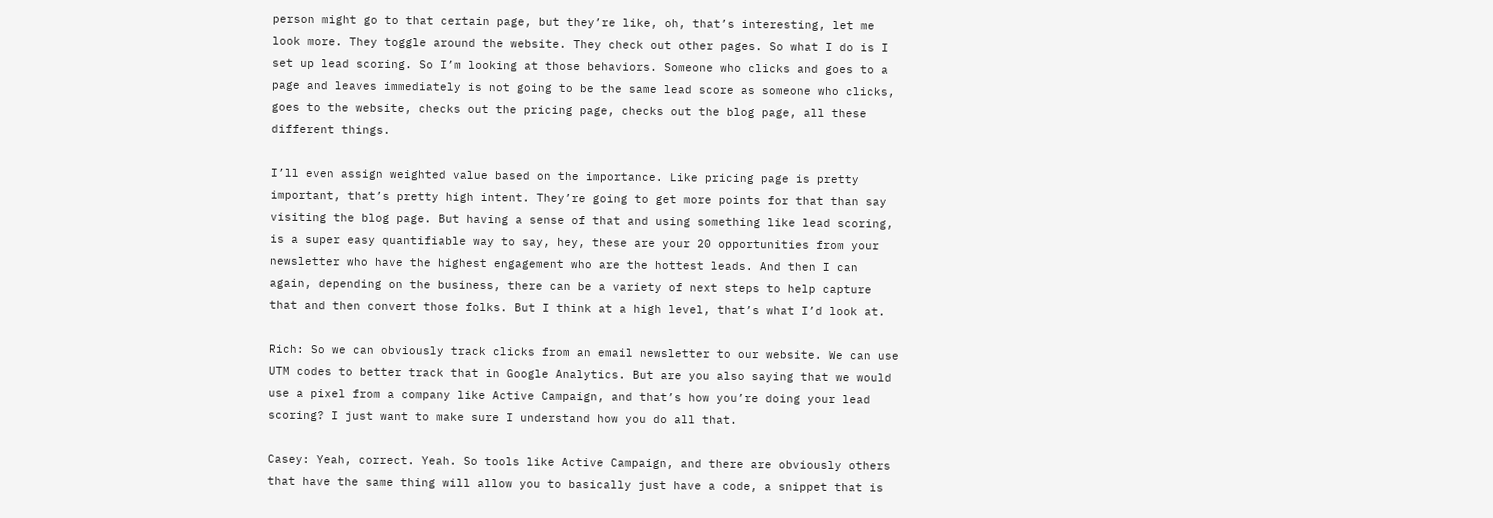person might go to that certain page, but they’re like, oh, that’s interesting, let me look more. They toggle around the website. They check out other pages. So what I do is I set up lead scoring. So I’m looking at those behaviors. Someone who clicks and goes to a page and leaves immediately is not going to be the same lead score as someone who clicks, goes to the website, checks out the pricing page, checks out the blog page, all these different things.

I’ll even assign weighted value based on the importance. Like pricing page is pretty important, that’s pretty high intent. They’re going to get more points for that than say visiting the blog page. But having a sense of that and using something like lead scoring, is a super easy quantifiable way to say, hey, these are your 20 opportunities from your newsletter who have the highest engagement who are the hottest leads. And then I can again, depending on the business, there can be a variety of next steps to help capture that and then convert those folks. But I think at a high level, that’s what I’d look at.

Rich: So we can obviously track clicks from an email newsletter to our website. We can use UTM codes to better track that in Google Analytics. But are you also saying that we would use a pixel from a company like Active Campaign, and that’s how you’re doing your lead scoring? I just want to make sure I understand how you do all that.

Casey: Yeah, correct. Yeah. So tools like Active Campaign, and there are obviously others that have the same thing will allow you to basically just have a code, a snippet that is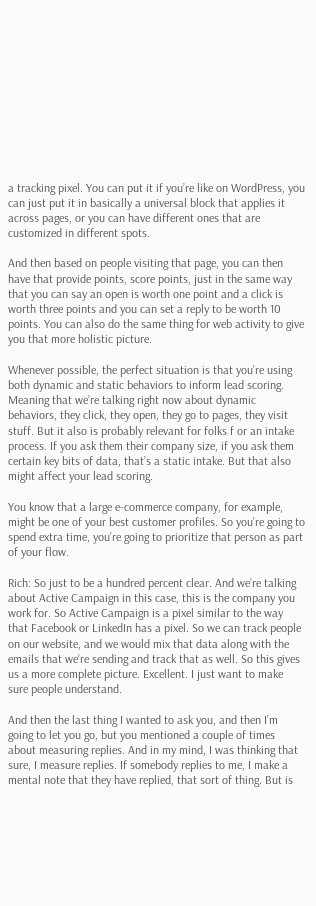a tracking pixel. You can put it if you’re like on WordPress, you can just put it in basically a universal block that applies it across pages, or you can have different ones that are customized in different spots.

And then based on people visiting that page, you can then have that provide points, score points, just in the same way that you can say an open is worth one point and a click is worth three points and you can set a reply to be worth 10 points. You can also do the same thing for web activity to give you that more holistic picture.

Whenever possible, the perfect situation is that you’re using both dynamic and static behaviors to inform lead scoring. Meaning that we’re talking right now about dynamic behaviors, they click, they open, they go to pages, they visit stuff. But it also is probably relevant for folks f or an intake process. If you ask them their company size, if you ask them certain key bits of data, that’s a static intake. But that also might affect your lead scoring.

You know that a large e-commerce company, for example, might be one of your best customer profiles. So you’re going to spend extra time, you’re going to prioritize that person as part of your flow.

Rich: So just to be a hundred percent clear. And we’re talking about Active Campaign in this case, this is the company you work for. So Active Campaign is a pixel similar to the way that Facebook or LinkedIn has a pixel. So we can track people on our website, and we would mix that data along with the emails that we’re sending and track that as well. So this gives us a more complete picture. Excellent. I just want to make sure people understand.

And then the last thing I wanted to ask you, and then I’m going to let you go, but you mentioned a couple of times about measuring replies. And in my mind, I was thinking that sure, I measure replies. If somebody replies to me, I make a mental note that they have replied, that sort of thing. But is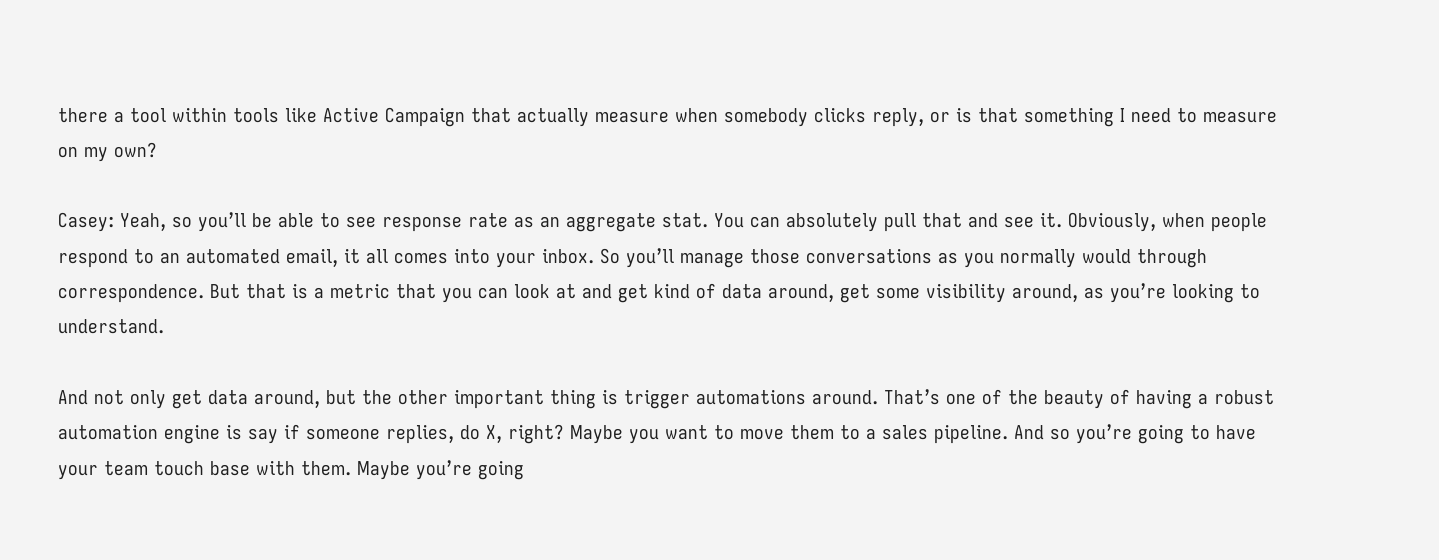there a tool within tools like Active Campaign that actually measure when somebody clicks reply, or is that something I need to measure on my own?

Casey: Yeah, so you’ll be able to see response rate as an aggregate stat. You can absolutely pull that and see it. Obviously, when people respond to an automated email, it all comes into your inbox. So you’ll manage those conversations as you normally would through correspondence. But that is a metric that you can look at and get kind of data around, get some visibility around, as you’re looking to understand.

And not only get data around, but the other important thing is trigger automations around. That’s one of the beauty of having a robust automation engine is say if someone replies, do X, right? Maybe you want to move them to a sales pipeline. And so you’re going to have your team touch base with them. Maybe you’re going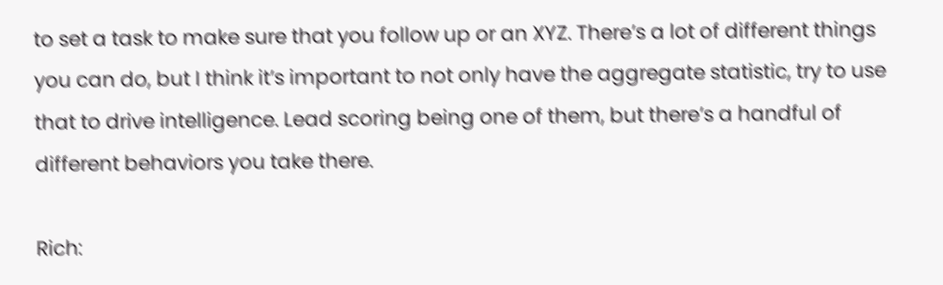to set a task to make sure that you follow up or an XYZ. There’s a lot of different things you can do, but I think it’s important to not only have the aggregate statistic, try to use that to drive intelligence. Lead scoring being one of them, but there’s a handful of different behaviors you take there.

Rich: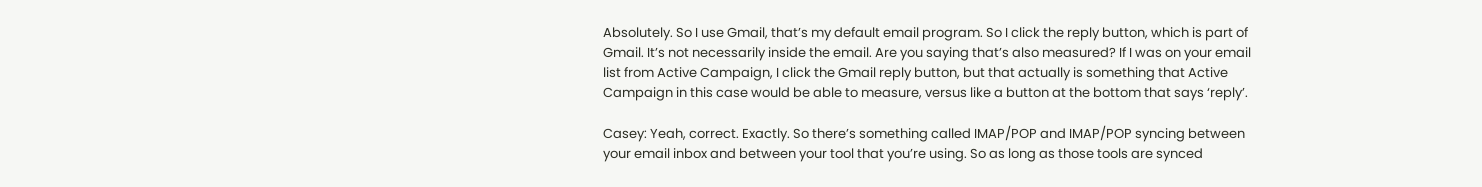Absolutely. So I use Gmail, that’s my default email program. So I click the reply button, which is part of Gmail. It’s not necessarily inside the email. Are you saying that’s also measured? If I was on your email list from Active Campaign, I click the Gmail reply button, but that actually is something that Active Campaign in this case would be able to measure, versus like a button at the bottom that says ‘reply’.

Casey: Yeah, correct. Exactly. So there’s something called IMAP/POP and IMAP/POP syncing between your email inbox and between your tool that you’re using. So as long as those tools are synced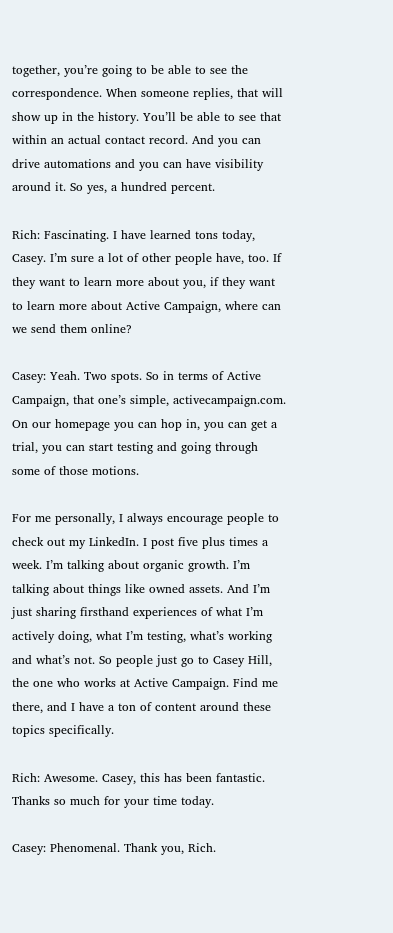together, you’re going to be able to see the correspondence. When someone replies, that will show up in the history. You’ll be able to see that within an actual contact record. And you can drive automations and you can have visibility around it. So yes, a hundred percent.

Rich: Fascinating. I have learned tons today, Casey. I’m sure a lot of other people have, too. If they want to learn more about you, if they want to learn more about Active Campaign, where can we send them online?

Casey: Yeah. Two spots. So in terms of Active Campaign, that one’s simple, activecampaign.com. On our homepage you can hop in, you can get a trial, you can start testing and going through some of those motions.

For me personally, I always encourage people to check out my LinkedIn. I post five plus times a week. I’m talking about organic growth. I’m talking about things like owned assets. And I’m just sharing firsthand experiences of what I’m actively doing, what I’m testing, what’s working and what’s not. So people just go to Casey Hill, the one who works at Active Campaign. Find me there, and I have a ton of content around these topics specifically.

Rich: Awesome. Casey, this has been fantastic. Thanks so much for your time today.

Casey: Phenomenal. Thank you, Rich.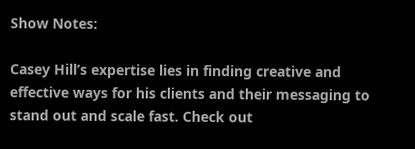Show Notes:

Casey Hill’s expertise lies in finding creative and effective ways for his clients and their messaging to stand out and scale fast. Check out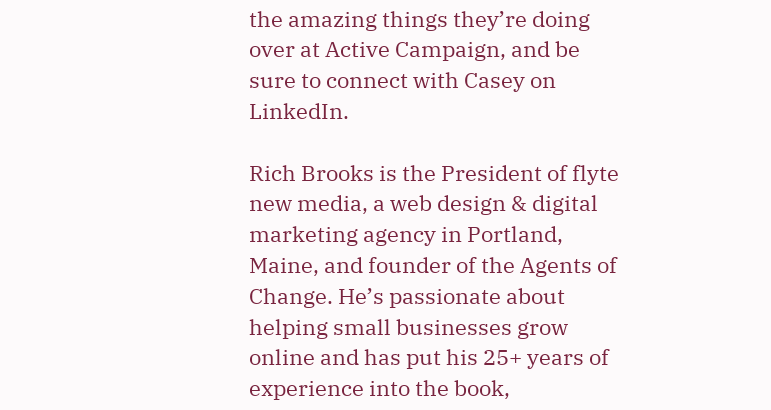the amazing things they’re doing over at Active Campaign, and be sure to connect with Casey on LinkedIn.

Rich Brooks is the President of flyte new media, a web design & digital marketing agency in Portland, Maine, and founder of the Agents of Change. He’s passionate about helping small businesses grow online and has put his 25+ years of experience into the book,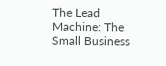The Lead Machine: The Small Business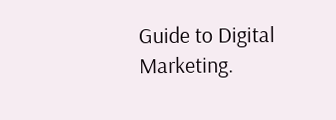Guide to Digital Marketing.